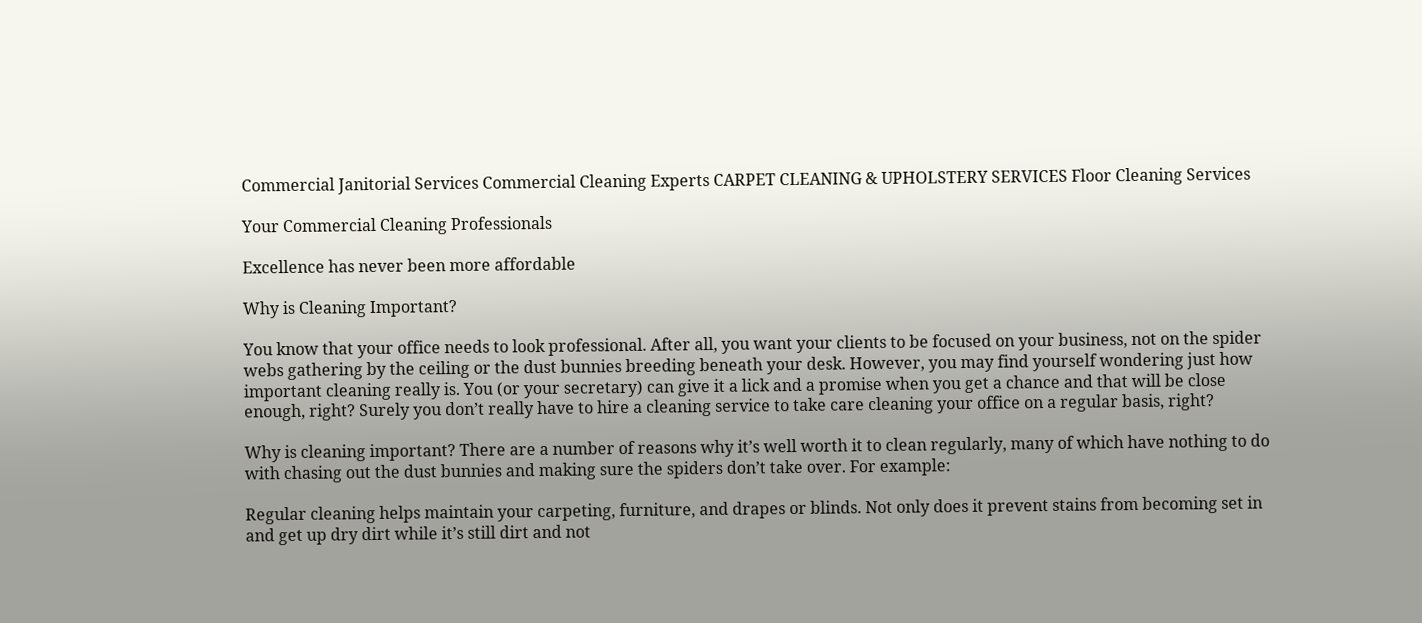Commercial Janitorial Services Commercial Cleaning Experts CARPET CLEANING & UPHOLSTERY SERVICES Floor Cleaning Services

Your Commercial Cleaning Professionals

Excellence has never been more affordable

Why is Cleaning Important?

You know that your office needs to look professional. After all, you want your clients to be focused on your business, not on the spider webs gathering by the ceiling or the dust bunnies breeding beneath your desk. However, you may find yourself wondering just how important cleaning really is. You (or your secretary) can give it a lick and a promise when you get a chance and that will be close enough, right? Surely you don’t really have to hire a cleaning service to take care cleaning your office on a regular basis, right?

Why is cleaning important? There are a number of reasons why it’s well worth it to clean regularly, many of which have nothing to do with chasing out the dust bunnies and making sure the spiders don’t take over. For example:

Regular cleaning helps maintain your carpeting, furniture, and drapes or blinds. Not only does it prevent stains from becoming set in and get up dry dirt while it’s still dirt and not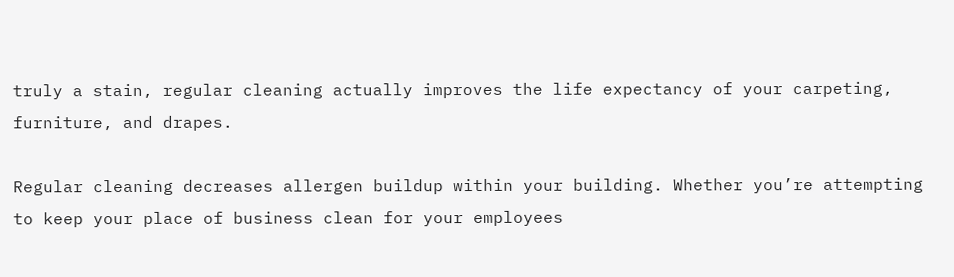truly a stain, regular cleaning actually improves the life expectancy of your carpeting, furniture, and drapes.

Regular cleaning decreases allergen buildup within your building. Whether you’re attempting to keep your place of business clean for your employees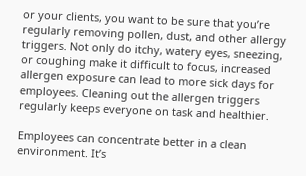or your clients, you want to be sure that you’re regularly removing pollen, dust, and other allergy triggers. Not only do itchy, watery eyes, sneezing, or coughing make it difficult to focus, increased allergen exposure can lead to more sick days for employees. Cleaning out the allergen triggers regularly keeps everyone on task and healthier.

Employees can concentrate better in a clean environment. It’s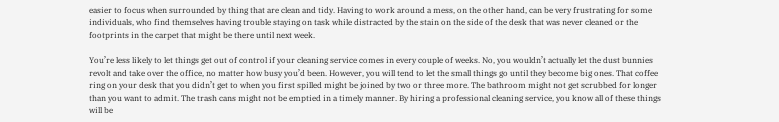easier to focus when surrounded by thing that are clean and tidy. Having to work around a mess, on the other hand, can be very frustrating for some individuals, who find themselves having trouble staying on task while distracted by the stain on the side of the desk that was never cleaned or the footprints in the carpet that might be there until next week.

You’re less likely to let things get out of control if your cleaning service comes in every couple of weeks. No, you wouldn’t actually let the dust bunnies revolt and take over the office, no matter how busy you’d been. However, you will tend to let the small things go until they become big ones. That coffee ring on your desk that you didn’t get to when you first spilled might be joined by two or three more. The bathroom might not get scrubbed for longer than you want to admit. The trash cans might not be emptied in a timely manner. By hiring a professional cleaning service, you know all of these things will be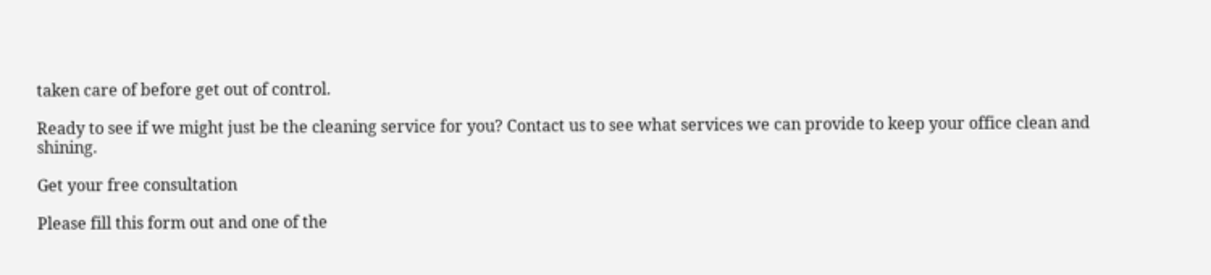taken care of before get out of control.

Ready to see if we might just be the cleaning service for you? Contact us to see what services we can provide to keep your office clean and shining.

Get your free consultation

Please fill this form out and one of the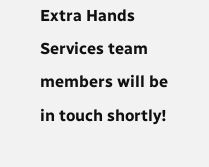Extra Hands Services team members will be in touch shortly!